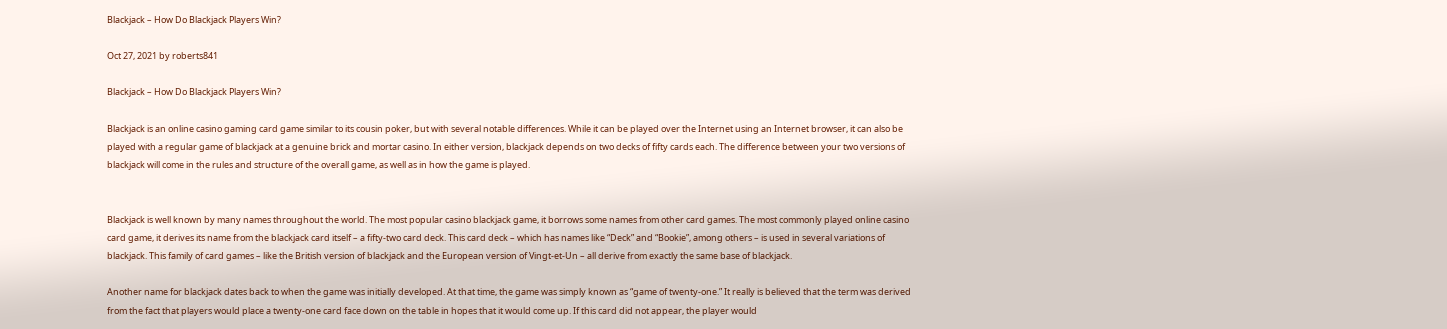Blackjack – How Do Blackjack Players Win?

Oct 27, 2021 by roberts841

Blackjack – How Do Blackjack Players Win?

Blackjack is an online casino gaming card game similar to its cousin poker, but with several notable differences. While it can be played over the Internet using an Internet browser, it can also be played with a regular game of blackjack at a genuine brick and mortar casino. In either version, blackjack depends on two decks of fifty cards each. The difference between your two versions of blackjack will come in the rules and structure of the overall game, as well as in how the game is played.


Blackjack is well known by many names throughout the world. The most popular casino blackjack game, it borrows some names from other card games. The most commonly played online casino card game, it derives its name from the blackjack card itself – a fifty-two card deck. This card deck – which has names like “Deck” and “Bookie”, among others – is used in several variations of blackjack. This family of card games – like the British version of blackjack and the European version of Vingt-et-Un – all derive from exactly the same base of blackjack.

Another name for blackjack dates back to when the game was initially developed. At that time, the game was simply known as “game of twenty-one.” It really is believed that the term was derived from the fact that players would place a twenty-one card face down on the table in hopes that it would come up. If this card did not appear, the player would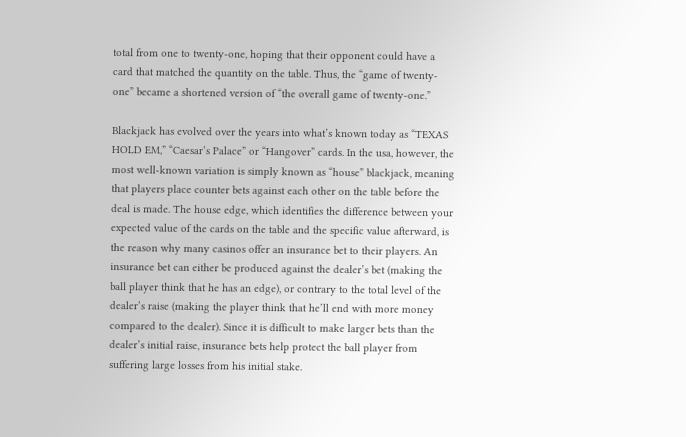total from one to twenty-one, hoping that their opponent could have a card that matched the quantity on the table. Thus, the “game of twenty-one” became a shortened version of “the overall game of twenty-one.”

Blackjack has evolved over the years into what’s known today as “TEXAS HOLD EM,” “Caesar’s Palace” or “Hangover” cards. In the usa, however, the most well-known variation is simply known as “house” blackjack, meaning that players place counter bets against each other on the table before the deal is made. The house edge, which identifies the difference between your expected value of the cards on the table and the specific value afterward, is the reason why many casinos offer an insurance bet to their players. An insurance bet can either be produced against the dealer’s bet (making the ball player think that he has an edge), or contrary to the total level of the dealer’s raise (making the player think that he’ll end with more money compared to the dealer). Since it is difficult to make larger bets than the dealer’s initial raise, insurance bets help protect the ball player from suffering large losses from his initial stake.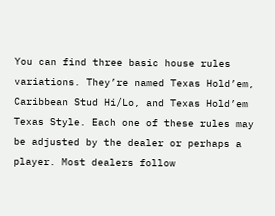You can find three basic house rules variations. They’re named Texas Hold’em, Caribbean Stud Hi/Lo, and Texas Hold’em Texas Style. Each one of these rules may be adjusted by the dealer or perhaps a player. Most dealers follow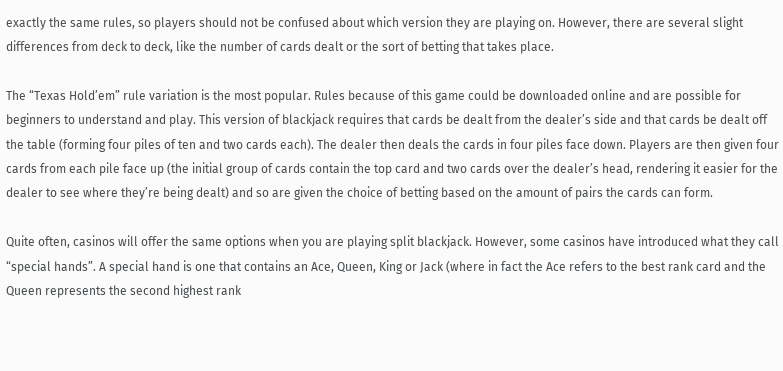exactly the same rules, so players should not be confused about which version they are playing on. However, there are several slight differences from deck to deck, like the number of cards dealt or the sort of betting that takes place.

The “Texas Hold’em” rule variation is the most popular. Rules because of this game could be downloaded online and are possible for beginners to understand and play. This version of blackjack requires that cards be dealt from the dealer’s side and that cards be dealt off the table (forming four piles of ten and two cards each). The dealer then deals the cards in four piles face down. Players are then given four cards from each pile face up (the initial group of cards contain the top card and two cards over the dealer’s head, rendering it easier for the dealer to see where they’re being dealt) and so are given the choice of betting based on the amount of pairs the cards can form.

Quite often, casinos will offer the same options when you are playing split blackjack. However, some casinos have introduced what they call “special hands”. A special hand is one that contains an Ace, Queen, King or Jack (where in fact the Ace refers to the best rank card and the Queen represents the second highest rank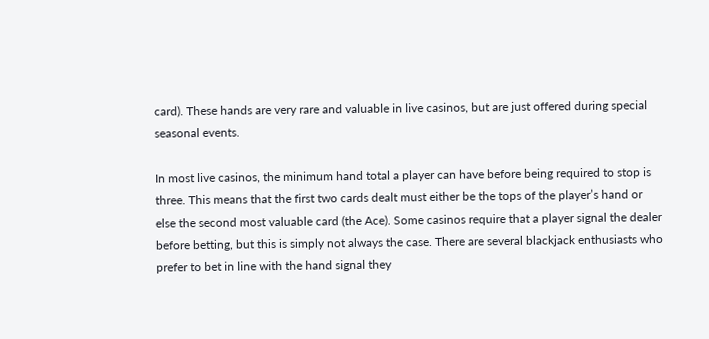card). These hands are very rare and valuable in live casinos, but are just offered during special seasonal events.

In most live casinos, the minimum hand total a player can have before being required to stop is three. This means that the first two cards dealt must either be the tops of the player’s hand or else the second most valuable card (the Ace). Some casinos require that a player signal the dealer before betting, but this is simply not always the case. There are several blackjack enthusiasts who prefer to bet in line with the hand signal they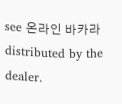see 온라인 바카라 distributed by the dealer.